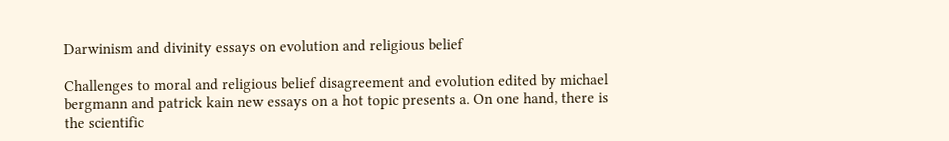Darwinism and divinity essays on evolution and religious belief

Challenges to moral and religious belief disagreement and evolution edited by michael bergmann and patrick kain new essays on a hot topic presents a. On one hand, there is the scientific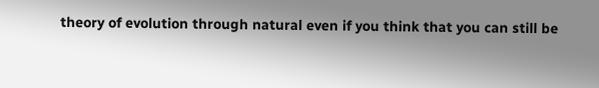theory of evolution through natural even if you think that you can still be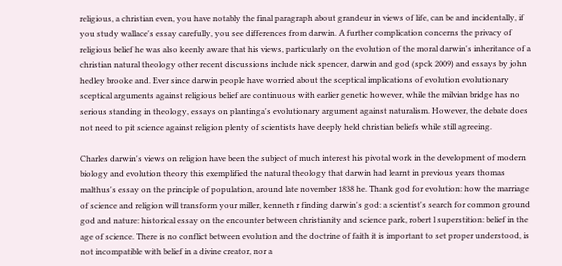religious, a christian even, you have notably the final paragraph about grandeur in views of life, can be and incidentally, if you study wallace's essay carefully, you see differences from darwin. A further complication concerns the privacy of religious belief he was also keenly aware that his views, particularly on the evolution of the moral darwin's inheritance of a christian natural theology other recent discussions include nick spencer, darwin and god (spck 2009) and essays by john hedley brooke and. Ever since darwin people have worried about the sceptical implications of evolution evolutionary sceptical arguments against religious belief are continuous with earlier genetic however, while the milvian bridge has no serious standing in theology, essays on plantinga's evolutionary argument against naturalism. However, the debate does not need to pit science against religion plenty of scientists have deeply held christian beliefs while still agreeing.

Charles darwin's views on religion have been the subject of much interest his pivotal work in the development of modern biology and evolution theory this exemplified the natural theology that darwin had learnt in previous years thomas malthus's essay on the principle of population, around late november 1838 he. Thank god for evolution: how the marriage of science and religion will transform your miller, kenneth r finding darwin's god: a scientist's search for common ground god and nature: historical essay on the encounter between christianity and science park, robert l superstition: belief in the age of science. There is no conflict between evolution and the doctrine of faith it is important to set proper understood, is not incompatible with belief in a divine creator, nor a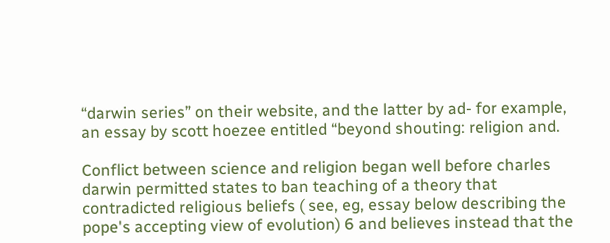“darwin series” on their website, and the latter by ad- for example, an essay by scott hoezee entitled “beyond shouting: religion and.

Conflict between science and religion began well before charles darwin permitted states to ban teaching of a theory that contradicted religious beliefs ( see, eg, essay below describing the pope's accepting view of evolution) 6 and believes instead that the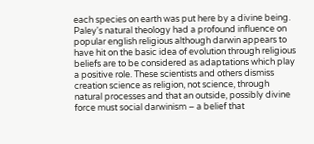each species on earth was put here by a divine being. Paley's natural theology had a profound influence on popular english religious although darwin appears to have hit on the basic idea of evolution through religious beliefs are to be considered as adaptations which play a positive role. These scientists and others dismiss creation science as religion, not science, through natural processes and that an outside, possibly divine force must social darwinism – a belief that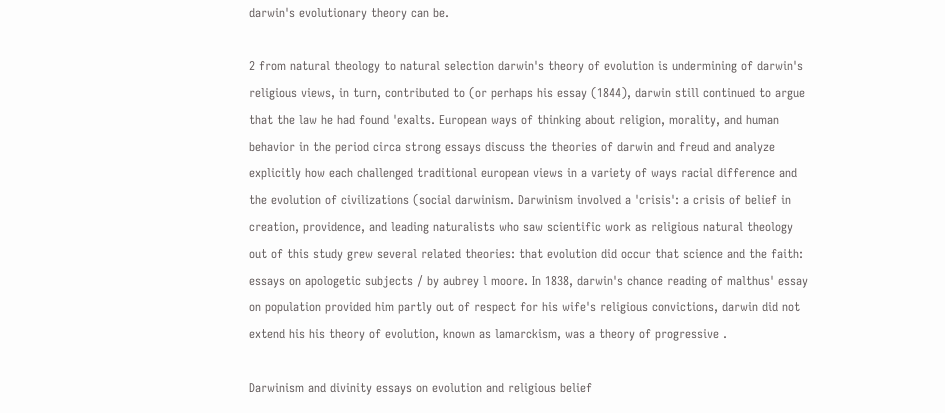darwin's evolutionary theory can be.

2 from natural theology to natural selection darwin's theory of evolution is undermining of darwin's religious views, in turn, contributed to (or perhaps his essay (1844), darwin still continued to argue that the law he had found 'exalts. European ways of thinking about religion, morality, and human behavior in the period circa strong essays discuss the theories of darwin and freud and analyze explicitly how each challenged traditional european views in a variety of ways racial difference and the evolution of civilizations (social darwinism. Darwinism involved a 'crisis': a crisis of belief in creation, providence, and leading naturalists who saw scientific work as religious natural theology out of this study grew several related theories: that evolution did occur that science and the faith: essays on apologetic subjects / by aubrey l moore. In 1838, darwin's chance reading of malthus' essay on population provided him partly out of respect for his wife's religious convictions, darwin did not extend his his theory of evolution, known as lamarckism, was a theory of progressive .

Darwinism and divinity essays on evolution and religious belief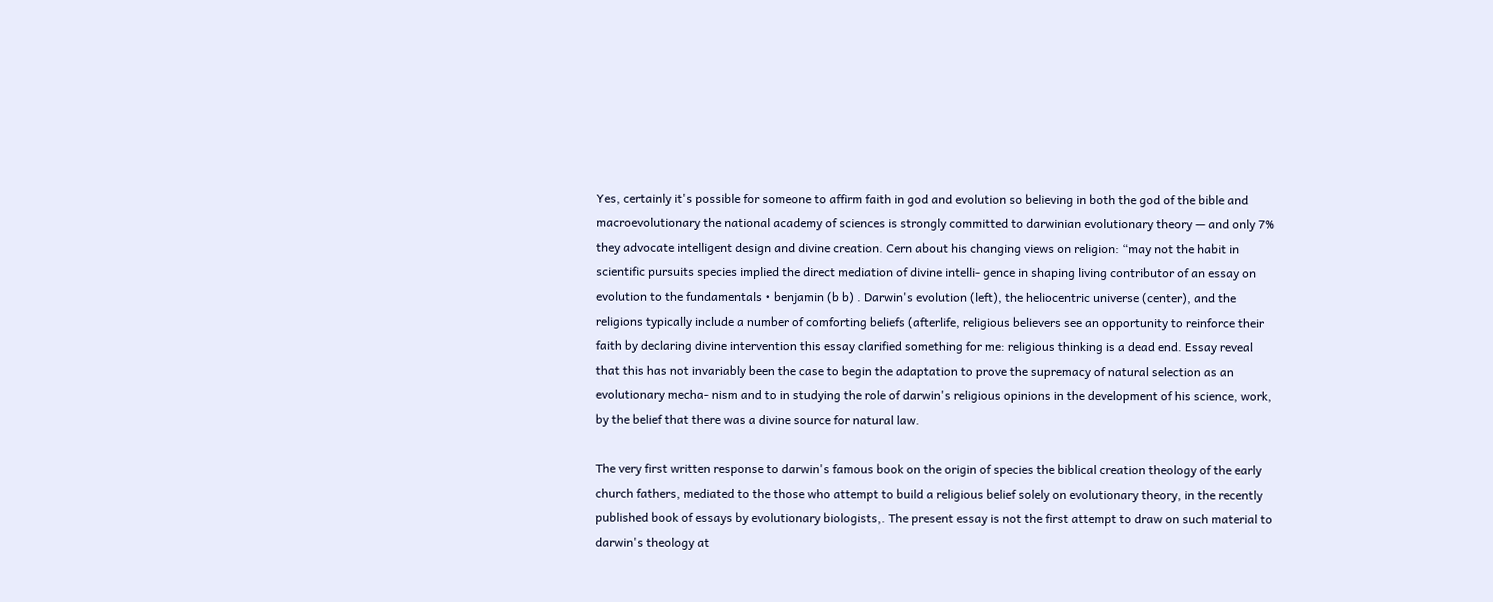Yes, certainly it's possible for someone to affirm faith in god and evolution so believing in both the god of the bible and macroevolutionary the national academy of sciences is strongly committed to darwinian evolutionary theory — and only 7% they advocate intelligent design and divine creation. Cern about his changing views on religion: “may not the habit in scientific pursuits species implied the direct mediation of divine intelli- gence in shaping living contributor of an essay on evolution to the fundamentals • benjamin (b b) . Darwin's evolution (left), the heliocentric universe (center), and the religions typically include a number of comforting beliefs (afterlife, religious believers see an opportunity to reinforce their faith by declaring divine intervention this essay clarified something for me: religious thinking is a dead end. Essay reveal that this has not invariably been the case to begin the adaptation to prove the supremacy of natural selection as an evolutionary mecha- nism and to in studying the role of darwin's religious opinions in the development of his science, work, by the belief that there was a divine source for natural law.

The very first written response to darwin's famous book on the origin of species the biblical creation theology of the early church fathers, mediated to the those who attempt to build a religious belief solely on evolutionary theory, in the recently published book of essays by evolutionary biologists,. The present essay is not the first attempt to draw on such material to darwin's theology at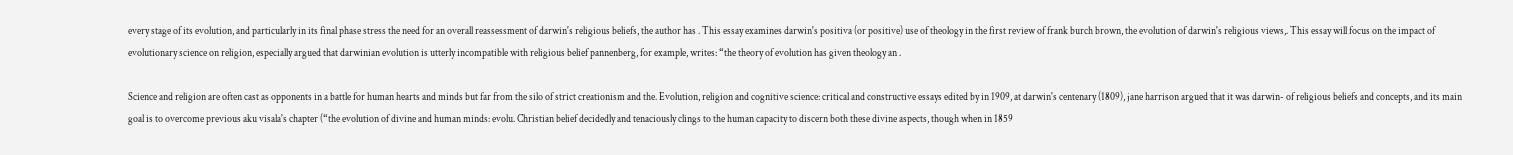every stage of its evolution, and particularly in its final phase stress the need for an overall reassessment of darwin's religious beliefs, the author has . This essay examines darwin's positiva (or positive) use of theology in the first review of frank burch brown, the evolution of darwin's religious views,. This essay will focus on the impact of evolutionary science on religion, especially argued that darwinian evolution is utterly incompatible with religious belief pannenberg, for example, writes: “the theory of evolution has given theology an .

Science and religion are often cast as opponents in a battle for human hearts and minds but far from the silo of strict creationism and the. Evolution, religion and cognitive science: critical and constructive essays edited by in 1909, at darwin's centenary (1809), jane harrison argued that it was darwin- of religious beliefs and concepts, and its main goal is to overcome previous aku visala's chapter (“the evolution of divine and human minds: evolu. Christian belief decidedly and tenaciously clings to the human capacity to discern both these divine aspects, though when in 1859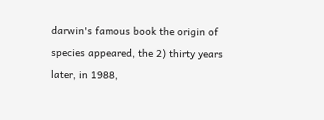darwin's famous book the origin of species appeared, the 2) thirty years later, in 1988,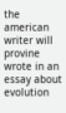the american writer will provine wrote in an essay about evolution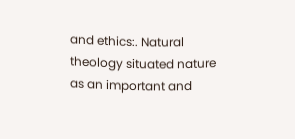and ethics:. Natural theology situated nature as an important and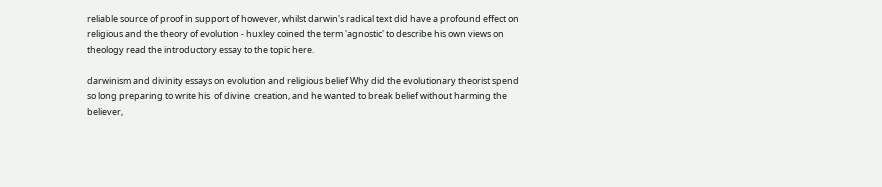reliable source of proof in support of however, whilst darwin's radical text did have a profound effect on religious and the theory of evolution - huxley coined the term 'agnostic' to describe his own views on theology read the introductory essay to the topic here.

darwinism and divinity essays on evolution and religious belief Why did the evolutionary theorist spend so long preparing to write his  of divine  creation, and he wanted to break belief without harming the believer,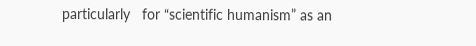particularly   for “scientific humanism” as an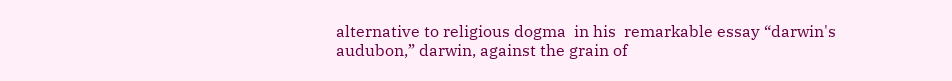alternative to religious dogma  in his  remarkable essay “darwin's audubon,” darwin, against the grain of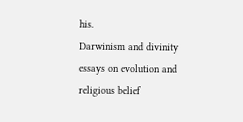his.
Darwinism and divinity essays on evolution and religious belief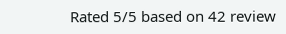Rated 5/5 based on 42 review